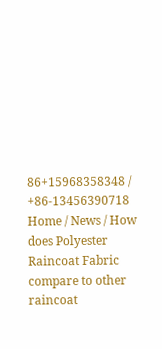86+15968358348 / +86-13456390718
Home / News / How does Polyester Raincoat Fabric compare to other raincoat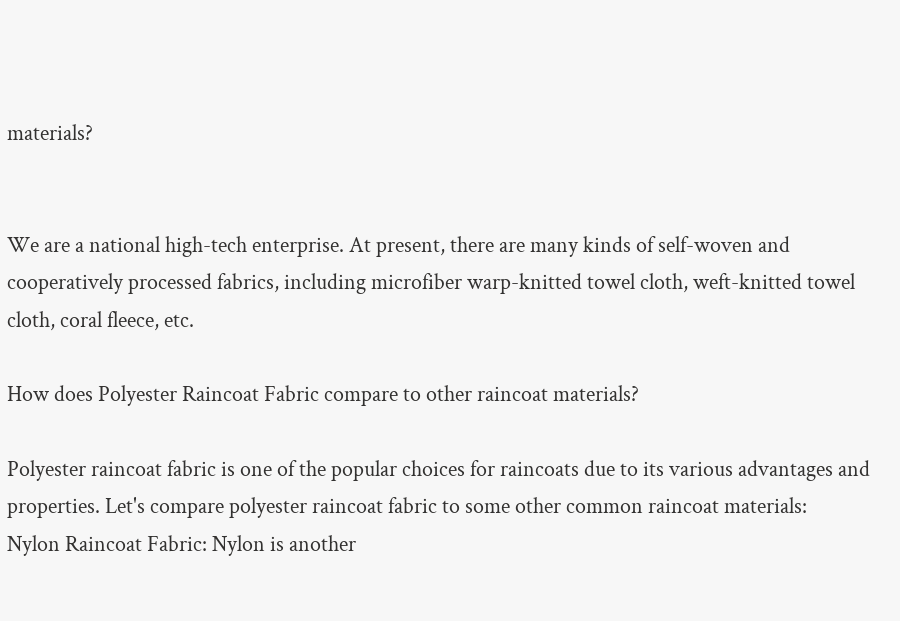materials?


We are a national high-tech enterprise. At present, there are many kinds of self-woven and cooperatively processed fabrics, including microfiber warp-knitted towel cloth, weft-knitted towel cloth, coral fleece, etc.

How does Polyester Raincoat Fabric compare to other raincoat materials?

Polyester raincoat fabric is one of the popular choices for raincoats due to its various advantages and properties. Let's compare polyester raincoat fabric to some other common raincoat materials:
Nylon Raincoat Fabric: Nylon is another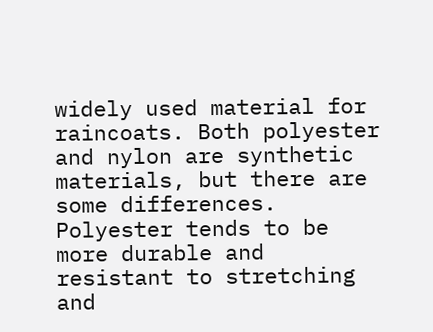widely used material for raincoats. Both polyester and nylon are synthetic materials, but there are some differences. Polyester tends to be more durable and resistant to stretching and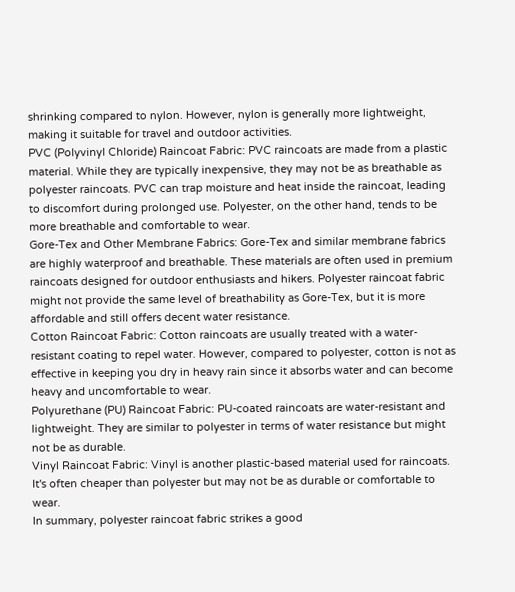shrinking compared to nylon. However, nylon is generally more lightweight, making it suitable for travel and outdoor activities.
PVC (Polyvinyl Chloride) Raincoat Fabric: PVC raincoats are made from a plastic material. While they are typically inexpensive, they may not be as breathable as polyester raincoats. PVC can trap moisture and heat inside the raincoat, leading to discomfort during prolonged use. Polyester, on the other hand, tends to be more breathable and comfortable to wear.
Gore-Tex and Other Membrane Fabrics: Gore-Tex and similar membrane fabrics are highly waterproof and breathable. These materials are often used in premium raincoats designed for outdoor enthusiasts and hikers. Polyester raincoat fabric might not provide the same level of breathability as Gore-Tex, but it is more affordable and still offers decent water resistance.
Cotton Raincoat Fabric: Cotton raincoats are usually treated with a water-resistant coating to repel water. However, compared to polyester, cotton is not as effective in keeping you dry in heavy rain since it absorbs water and can become heavy and uncomfortable to wear.
Polyurethane (PU) Raincoat Fabric: PU-coated raincoats are water-resistant and lightweight. They are similar to polyester in terms of water resistance but might not be as durable.
Vinyl Raincoat Fabric: Vinyl is another plastic-based material used for raincoats. It's often cheaper than polyester but may not be as durable or comfortable to wear.
In summary, polyester raincoat fabric strikes a good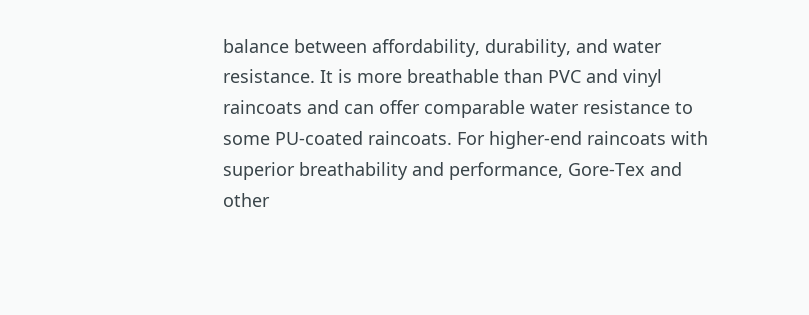balance between affordability, durability, and water resistance. It is more breathable than PVC and vinyl raincoats and can offer comparable water resistance to some PU-coated raincoats. For higher-end raincoats with superior breathability and performance, Gore-Tex and other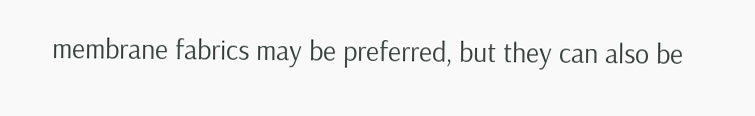membrane fabrics may be preferred, but they can also be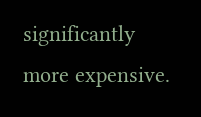significantly more expensive.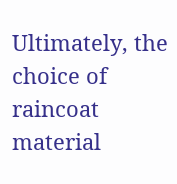Ultimately, the choice of raincoat material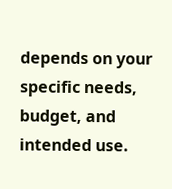depends on your specific needs, budget, and intended use.